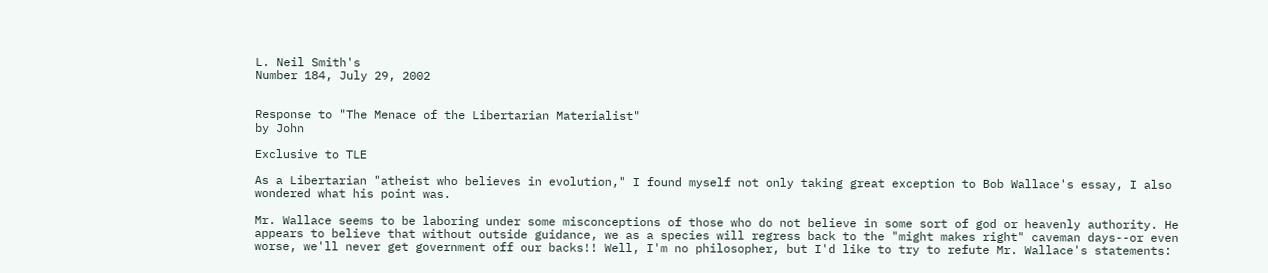L. Neil Smith's
Number 184, July 29, 2002


Response to "The Menace of the Libertarian Materialist"
by John

Exclusive to TLE

As a Libertarian "atheist who believes in evolution," I found myself not only taking great exception to Bob Wallace's essay, I also wondered what his point was.

Mr. Wallace seems to be laboring under some misconceptions of those who do not believe in some sort of god or heavenly authority. He appears to believe that without outside guidance, we as a species will regress back to the "might makes right" caveman days--or even worse, we'll never get government off our backs!! Well, I'm no philosopher, but I'd like to try to refute Mr. Wallace's statements: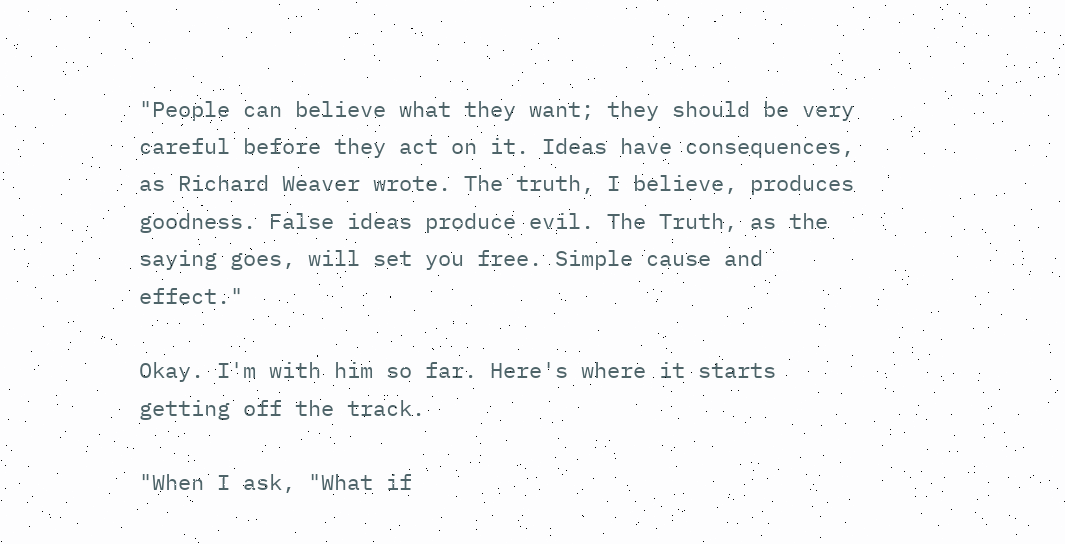"People can believe what they want; they should be very careful before they act on it. Ideas have consequences, as Richard Weaver wrote. The truth, I believe, produces goodness. False ideas produce evil. The Truth, as the saying goes, will set you free. Simple cause and effect."

Okay. I'm with him so far. Here's where it starts getting off the track.

"When I ask, "What if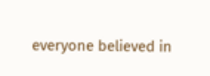everyone believed in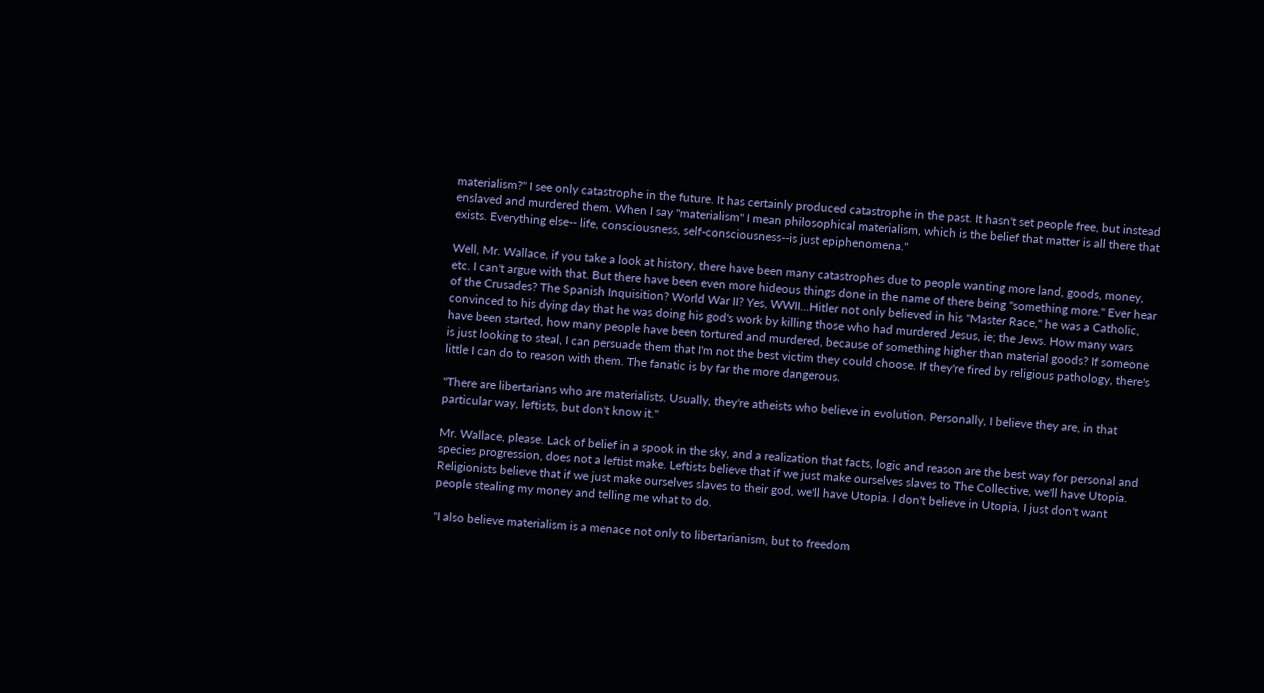materialism?" I see only catastrophe in the future. It has certainly produced catastrophe in the past. It hasn't set people free, but instead enslaved and murdered them. When I say "materialism" I mean philosophical materialism, which is the belief that matter is all there that exists. Everything else-- life, consciousness, self-consciousness--is just epiphenomena."

Well, Mr. Wallace, if you take a look at history, there have been many catastrophes due to people wanting more land, goods, money, etc. I can't argue with that. But there have been even more hideous things done in the name of there being "something more." Ever hear of the Crusades? The Spanish Inquisition? World War II? Yes, WWII...Hitler not only believed in his "Master Race," he was a Catholic, convinced to his dying day that he was doing his god's work by killing those who had murdered Jesus, ie; the Jews. How many wars have been started, how many people have been tortured and murdered, because of something higher than material goods? If someone is just looking to steal, I can persuade them that I'm not the best victim they could choose. If they're fired by religious pathology, there's little I can do to reason with them. The fanatic is by far the more dangerous.

"There are libertarians who are materialists. Usually, they're atheists who believe in evolution. Personally, I believe they are, in that particular way, leftists, but don't know it."

Mr. Wallace, please. Lack of belief in a spook in the sky, and a realization that facts, logic and reason are the best way for personal and species progression, does not a leftist make. Leftists believe that if we just make ourselves slaves to The Collective, we'll have Utopia. Religionists believe that if we just make ourselves slaves to their god, we'll have Utopia. I don't believe in Utopia, I just don't want people stealing my money and telling me what to do.

"I also believe materialism is a menace not only to libertarianism, but to freedom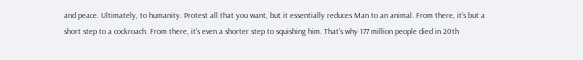and peace. Ultimately, to humanity. Protest all that you want, but it essentially reduces Man to an animal. From there, it's but a short step to a cockroach. From there, it's even a shorter step to squishing him. That's why 177 million people died in 20th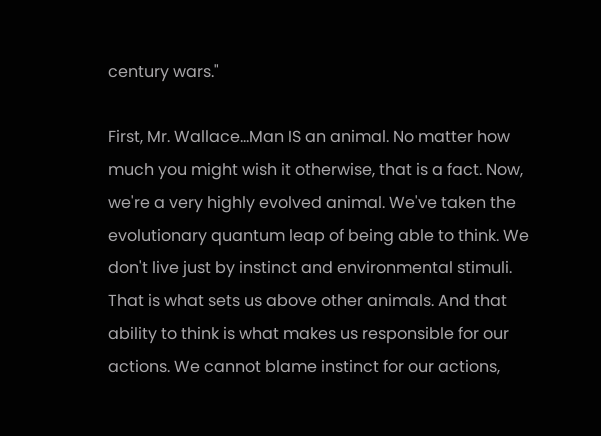century wars."

First, Mr. Wallace...Man IS an animal. No matter how much you might wish it otherwise, that is a fact. Now, we're a very highly evolved animal. We've taken the evolutionary quantum leap of being able to think. We don't live just by instinct and environmental stimuli. That is what sets us above other animals. And that ability to think is what makes us responsible for our actions. We cannot blame instinct for our actions,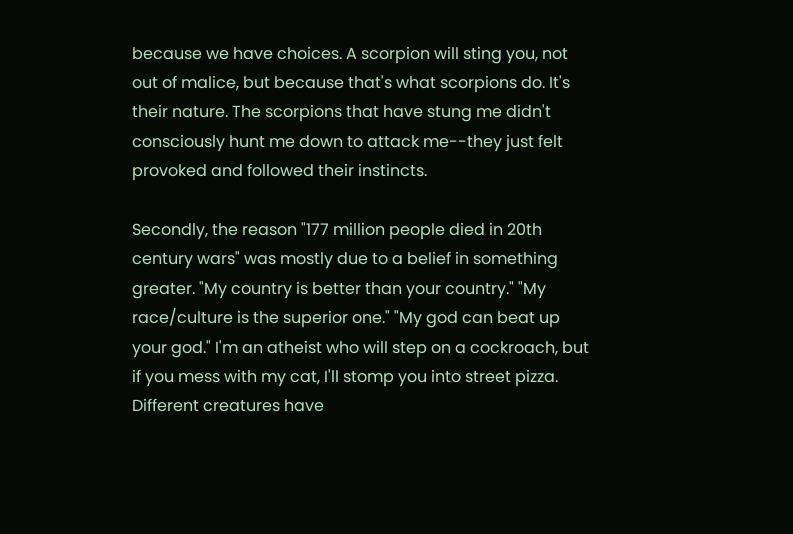because we have choices. A scorpion will sting you, not out of malice, but because that's what scorpions do. It's their nature. The scorpions that have stung me didn't consciously hunt me down to attack me--they just felt provoked and followed their instincts.

Secondly, the reason "177 million people died in 20th century wars" was mostly due to a belief in something greater. "My country is better than your country." "My race/culture is the superior one." "My god can beat up your god." I'm an atheist who will step on a cockroach, but if you mess with my cat, I'll stomp you into street pizza. Different creatures have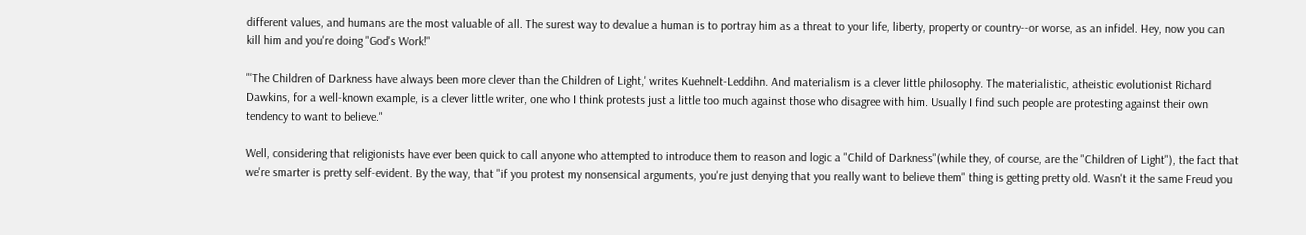different values, and humans are the most valuable of all. The surest way to devalue a human is to portray him as a threat to your life, liberty, property or country--or worse, as an infidel. Hey, now you can kill him and you're doing "God's Work!"

"'The Children of Darkness have always been more clever than the Children of Light,' writes Kuehnelt-Leddihn. And materialism is a clever little philosophy. The materialistic, atheistic evolutionist Richard Dawkins, for a well-known example, is a clever little writer, one who I think protests just a little too much against those who disagree with him. Usually I find such people are protesting against their own tendency to want to believe."

Well, considering that religionists have ever been quick to call anyone who attempted to introduce them to reason and logic a "Child of Darkness"(while they, of course, are the "Children of Light"), the fact that we're smarter is pretty self-evident. By the way, that "if you protest my nonsensical arguments, you're just denying that you really want to believe them" thing is getting pretty old. Wasn't it the same Freud you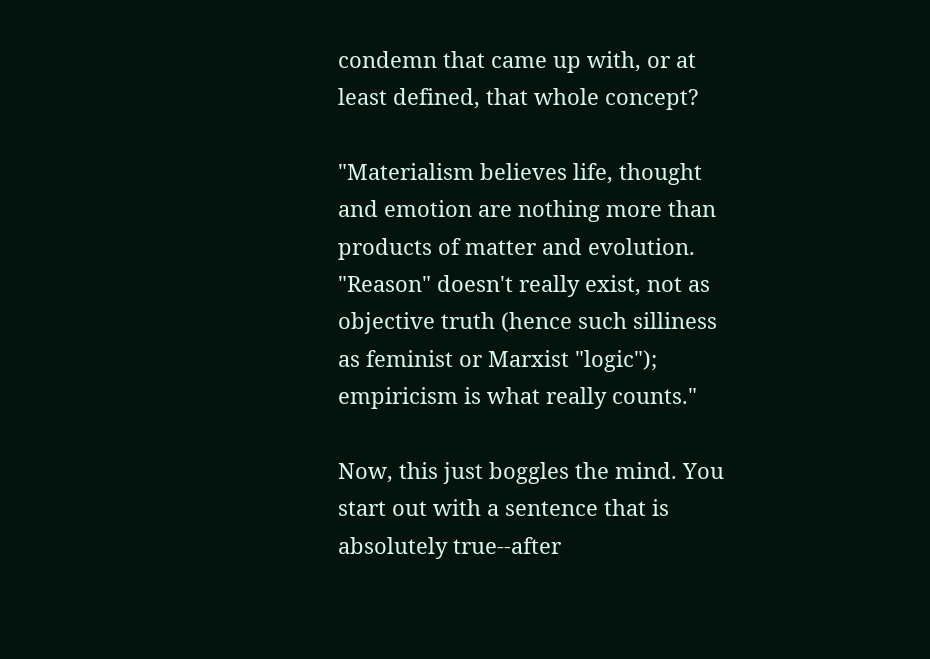condemn that came up with, or at least defined, that whole concept?

"Materialism believes life, thought and emotion are nothing more than products of matter and evolution. "Reason" doesn't really exist, not as objective truth (hence such silliness as feminist or Marxist "logic"); empiricism is what really counts."

Now, this just boggles the mind. You start out with a sentence that is absolutely true--after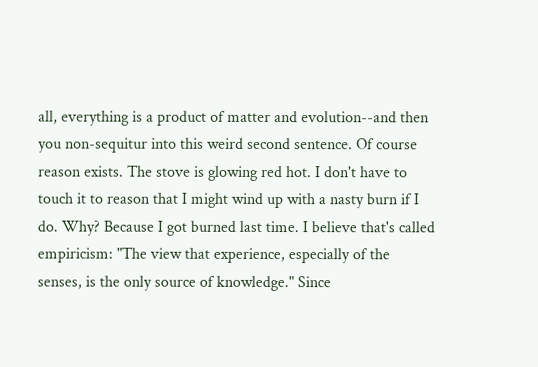all, everything is a product of matter and evolution--and then you non-sequitur into this weird second sentence. Of course reason exists. The stove is glowing red hot. I don't have to touch it to reason that I might wind up with a nasty burn if I do. Why? Because I got burned last time. I believe that's called empiricism: "The view that experience, especially of the senses, is the only source of knowledge." Since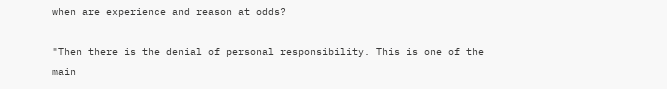when are experience and reason at odds?

"Then there is the denial of personal responsibility. This is one of the main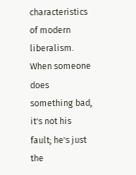characteristics of modern liberalism. When someone does something bad, it's not his fault; he's just the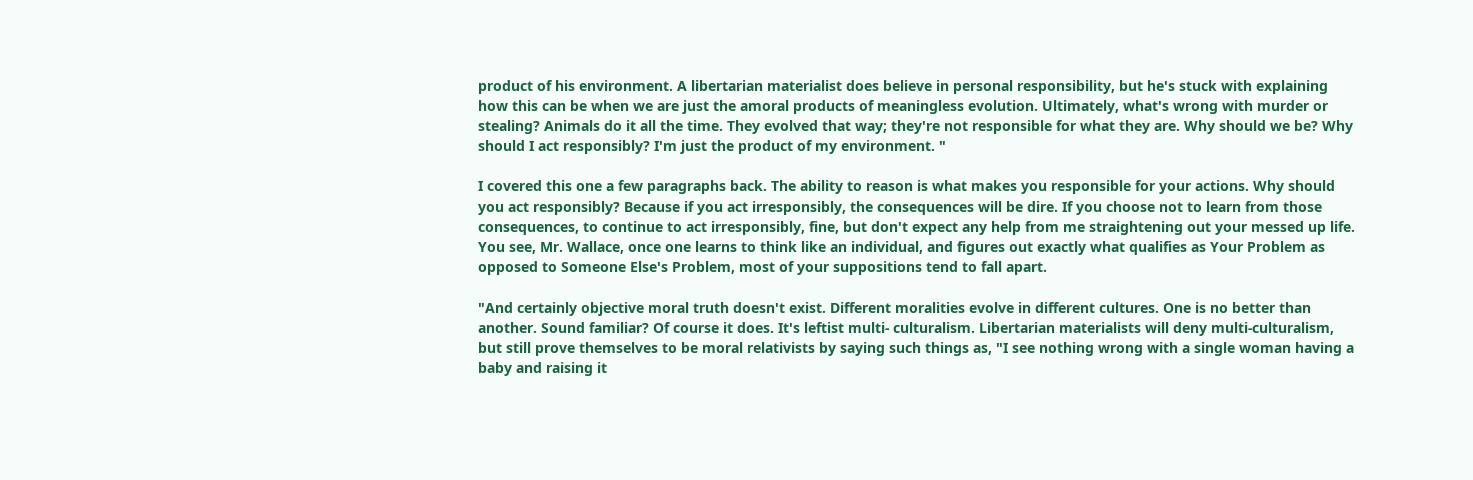product of his environment. A libertarian materialist does believe in personal responsibility, but he's stuck with explaining how this can be when we are just the amoral products of meaningless evolution. Ultimately, what's wrong with murder or stealing? Animals do it all the time. They evolved that way; they're not responsible for what they are. Why should we be? Why should I act responsibly? I'm just the product of my environment. "

I covered this one a few paragraphs back. The ability to reason is what makes you responsible for your actions. Why should you act responsibly? Because if you act irresponsibly, the consequences will be dire. If you choose not to learn from those consequences, to continue to act irresponsibly, fine, but don't expect any help from me straightening out your messed up life. You see, Mr. Wallace, once one learns to think like an individual, and figures out exactly what qualifies as Your Problem as opposed to Someone Else's Problem, most of your suppositions tend to fall apart.

"And certainly objective moral truth doesn't exist. Different moralities evolve in different cultures. One is no better than another. Sound familiar? Of course it does. It's leftist multi- culturalism. Libertarian materialists will deny multi-culturalism, but still prove themselves to be moral relativists by saying such things as, "I see nothing wrong with a single woman having a baby and raising it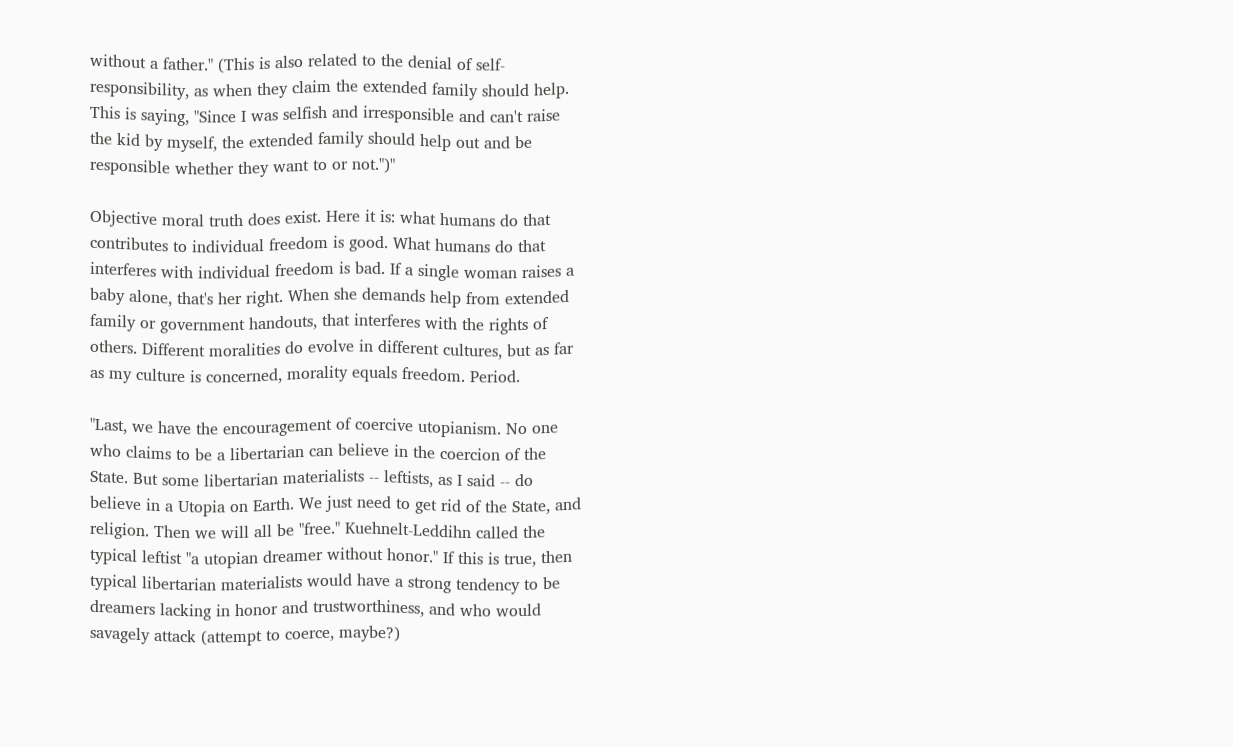without a father." (This is also related to the denial of self- responsibility, as when they claim the extended family should help. This is saying, "Since I was selfish and irresponsible and can't raise the kid by myself, the extended family should help out and be responsible whether they want to or not.")"

Objective moral truth does exist. Here it is: what humans do that contributes to individual freedom is good. What humans do that interferes with individual freedom is bad. If a single woman raises a baby alone, that's her right. When she demands help from extended family or government handouts, that interferes with the rights of others. Different moralities do evolve in different cultures, but as far as my culture is concerned, morality equals freedom. Period.

"Last, we have the encouragement of coercive utopianism. No one who claims to be a libertarian can believe in the coercion of the State. But some libertarian materialists -- leftists, as I said -- do believe in a Utopia on Earth. We just need to get rid of the State, and religion. Then we will all be "free." Kuehnelt-Leddihn called the typical leftist "a utopian dreamer without honor." If this is true, then typical libertarian materialists would have a strong tendency to be dreamers lacking in honor and trustworthiness, and who would savagely attack (attempt to coerce, maybe?)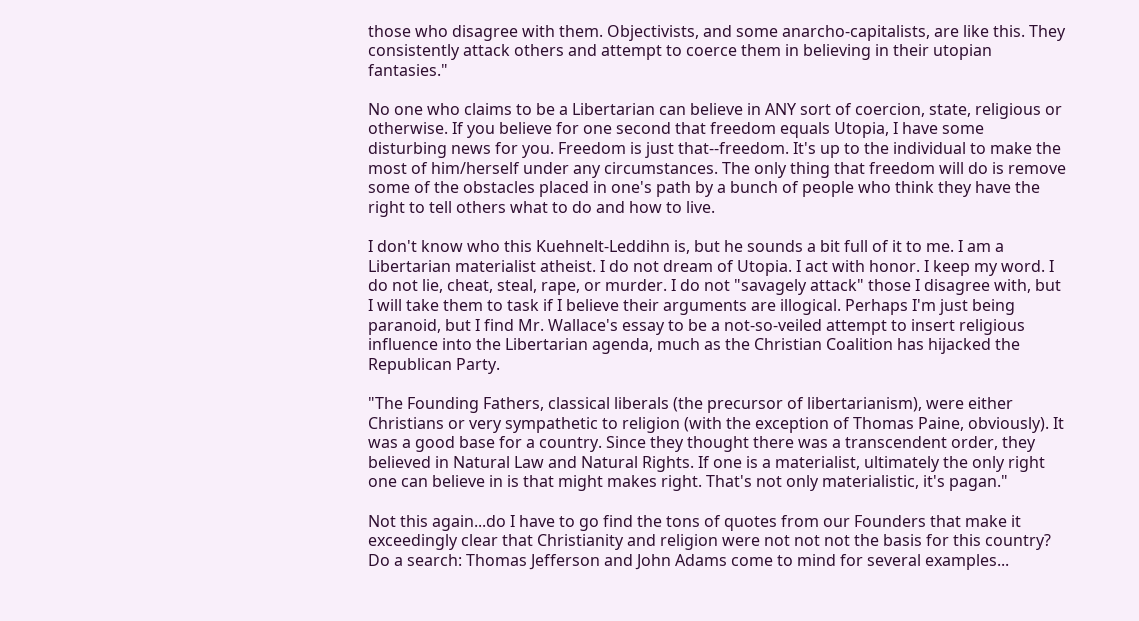those who disagree with them. Objectivists, and some anarcho-capitalists, are like this. They consistently attack others and attempt to coerce them in believing in their utopian fantasies."

No one who claims to be a Libertarian can believe in ANY sort of coercion, state, religious or otherwise. If you believe for one second that freedom equals Utopia, I have some disturbing news for you. Freedom is just that--freedom. It's up to the individual to make the most of him/herself under any circumstances. The only thing that freedom will do is remove some of the obstacles placed in one's path by a bunch of people who think they have the right to tell others what to do and how to live.

I don't know who this Kuehnelt-Leddihn is, but he sounds a bit full of it to me. I am a Libertarian materialist atheist. I do not dream of Utopia. I act with honor. I keep my word. I do not lie, cheat, steal, rape, or murder. I do not "savagely attack" those I disagree with, but I will take them to task if I believe their arguments are illogical. Perhaps I'm just being paranoid, but I find Mr. Wallace's essay to be a not-so-veiled attempt to insert religious influence into the Libertarian agenda, much as the Christian Coalition has hijacked the Republican Party.

"The Founding Fathers, classical liberals (the precursor of libertarianism), were either Christians or very sympathetic to religion (with the exception of Thomas Paine, obviously). It was a good base for a country. Since they thought there was a transcendent order, they believed in Natural Law and Natural Rights. If one is a materialist, ultimately the only right one can believe in is that might makes right. That's not only materialistic, it's pagan."

Not this again...do I have to go find the tons of quotes from our Founders that make it exceedingly clear that Christianity and religion were not not not the basis for this country? Do a search: Thomas Jefferson and John Adams come to mind for several examples...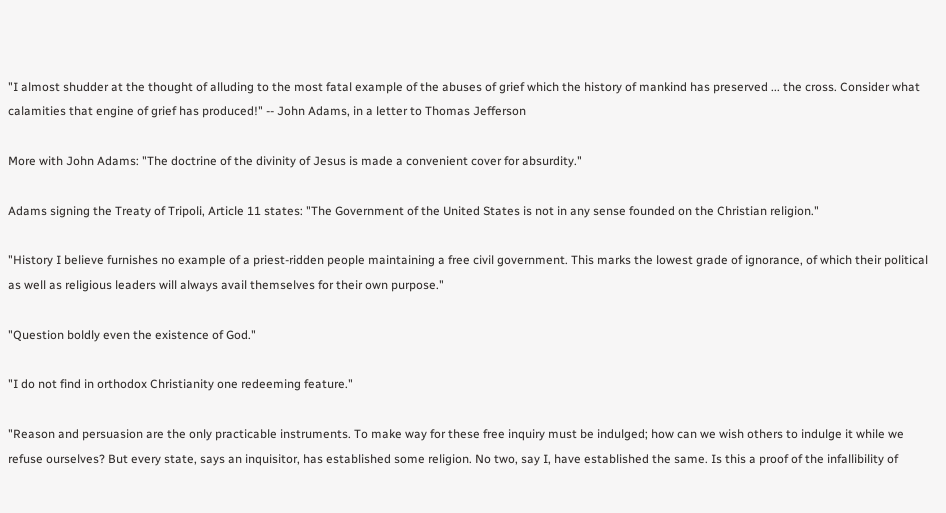"I almost shudder at the thought of alluding to the most fatal example of the abuses of grief which the history of mankind has preserved ... the cross. Consider what calamities that engine of grief has produced!" -- John Adams, in a letter to Thomas Jefferson

More with John Adams: "The doctrine of the divinity of Jesus is made a convenient cover for absurdity."

Adams signing the Treaty of Tripoli, Article 11 states: "The Government of the United States is not in any sense founded on the Christian religion."

"History I believe furnishes no example of a priest-ridden people maintaining a free civil government. This marks the lowest grade of ignorance, of which their political as well as religious leaders will always avail themselves for their own purpose."

"Question boldly even the existence of God."

"I do not find in orthodox Christianity one redeeming feature."

"Reason and persuasion are the only practicable instruments. To make way for these free inquiry must be indulged; how can we wish others to indulge it while we refuse ourselves? But every state, says an inquisitor, has established some religion. No two, say I, have established the same. Is this a proof of the infallibility of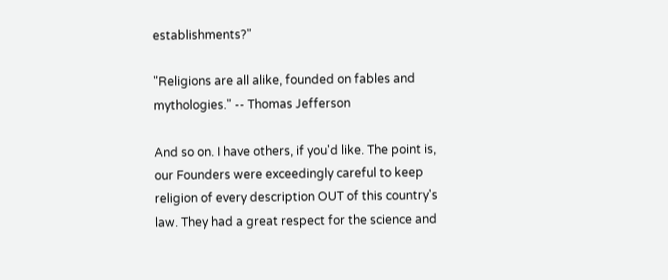establishments?"

"Religions are all alike, founded on fables and mythologies." -- Thomas Jefferson

And so on. I have others, if you'd like. The point is, our Founders were exceedingly careful to keep religion of every description OUT of this country's law. They had a great respect for the science and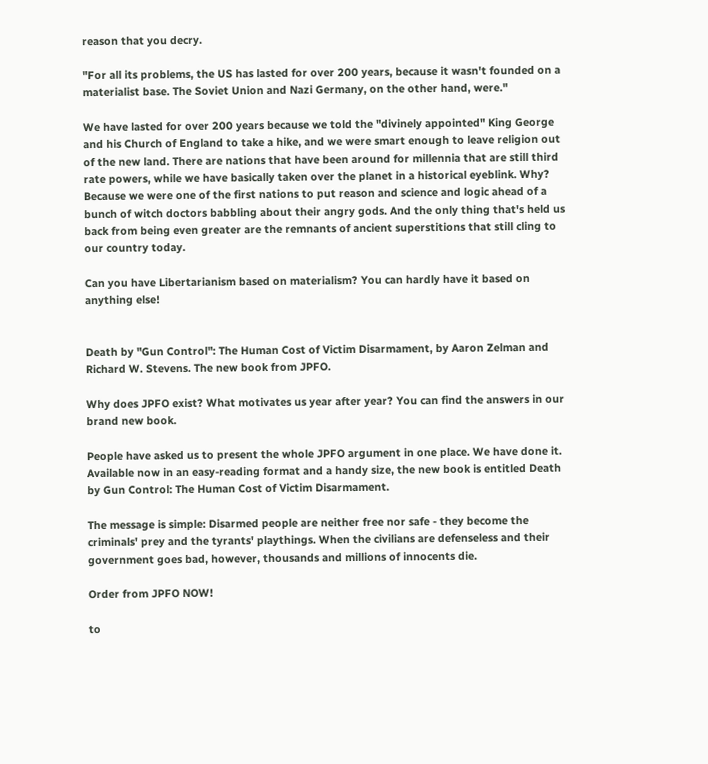reason that you decry.

"For all its problems, the US has lasted for over 200 years, because it wasn't founded on a materialist base. The Soviet Union and Nazi Germany, on the other hand, were."

We have lasted for over 200 years because we told the "divinely appointed" King George and his Church of England to take a hike, and we were smart enough to leave religion out of the new land. There are nations that have been around for millennia that are still third rate powers, while we have basically taken over the planet in a historical eyeblink. Why? Because we were one of the first nations to put reason and science and logic ahead of a bunch of witch doctors babbling about their angry gods. And the only thing that's held us back from being even greater are the remnants of ancient superstitions that still cling to our country today.

Can you have Libertarianism based on materialism? You can hardly have it based on anything else!


Death by "Gun Control": The Human Cost of Victim Disarmament, by Aaron Zelman and Richard W. Stevens. The new book from JPFO.

Why does JPFO exist? What motivates us year after year? You can find the answers in our brand new book.

People have asked us to present the whole JPFO argument in one place. We have done it. Available now in an easy-reading format and a handy size, the new book is entitled Death by Gun Control: The Human Cost of Victim Disarmament.

The message is simple: Disarmed people are neither free nor safe - they become the criminals' prey and the tyrants' playthings. When the civilians are defenseless and their government goes bad, however, thousands and millions of innocents die.

Order from JPFO NOW!

to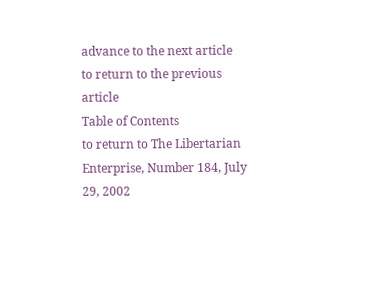advance to the next article
to return to the previous article
Table of Contents
to return to The Libertarian Enterprise, Number 184, July 29, 2002